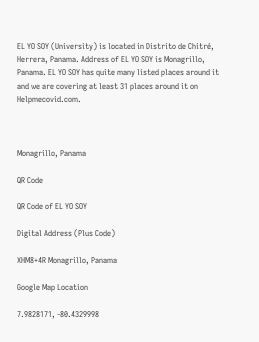EL YO SOY (University) is located in Distrito de Chitré, Herrera, Panama. Address of EL YO SOY is Monagrillo, Panama. EL YO SOY has quite many listed places around it and we are covering at least 31 places around it on Helpmecovid.com.



Monagrillo, Panama

QR Code

QR Code of EL YO SOY

Digital Address (Plus Code)

XHM8+4R Monagrillo, Panama

Google Map Location

7.9828171, -80.4329998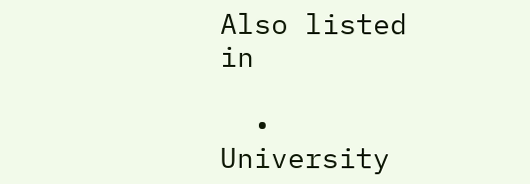Also listed in

  • University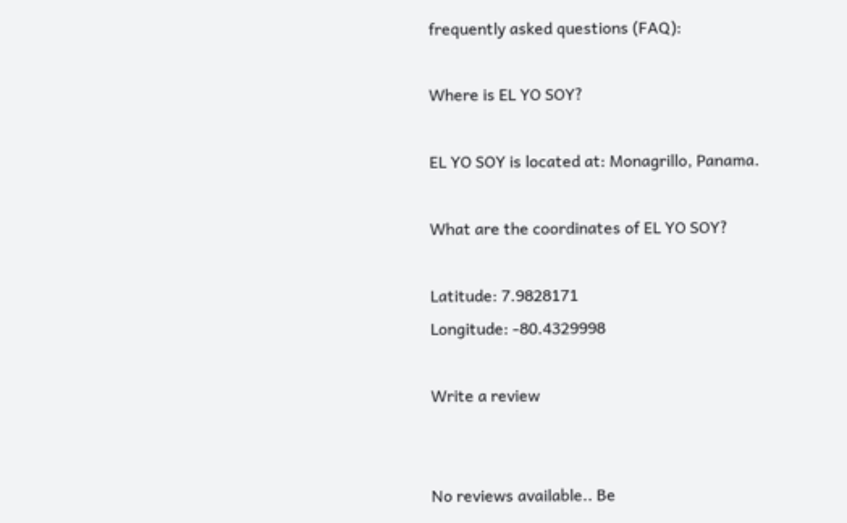frequently asked questions (FAQ):

Where is EL YO SOY?

EL YO SOY is located at: Monagrillo, Panama.

What are the coordinates of EL YO SOY?

Latitude: 7.9828171
Longitude: -80.4329998

Write a review


No reviews available.. Be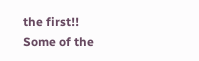the first!!
Some of the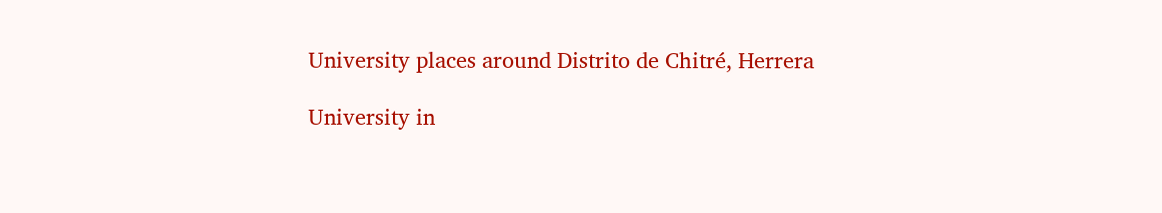University places around Distrito de Chitré, Herrera

University in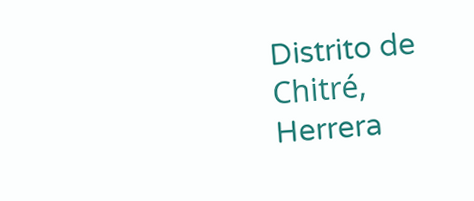Distrito de Chitré, Herrera